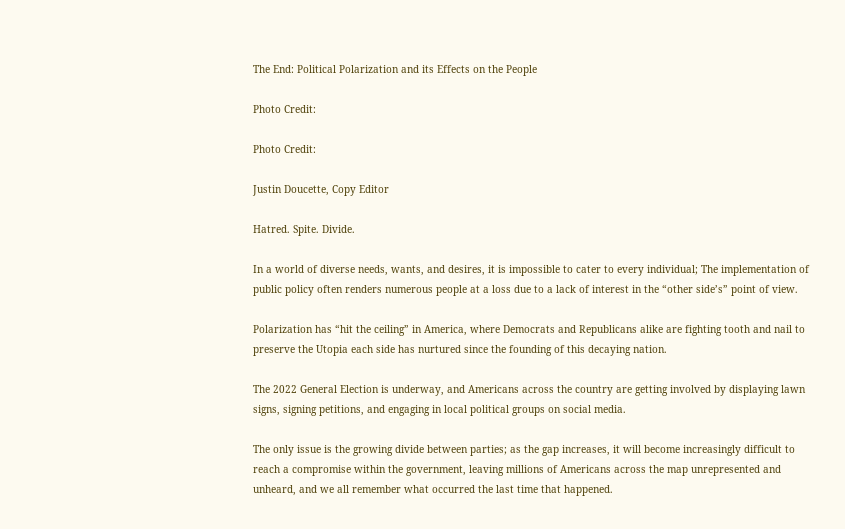The End: Political Polarization and its Effects on the People

Photo Credit:

Photo Credit:

Justin Doucette, Copy Editor

Hatred. Spite. Divide.

In a world of diverse needs, wants, and desires, it is impossible to cater to every individual; The implementation of public policy often renders numerous people at a loss due to a lack of interest in the “other side’s” point of view.

Polarization has “hit the ceiling” in America, where Democrats and Republicans alike are fighting tooth and nail to preserve the Utopia each side has nurtured since the founding of this decaying nation.

The 2022 General Election is underway, and Americans across the country are getting involved by displaying lawn signs, signing petitions, and engaging in local political groups on social media.

The only issue is the growing divide between parties; as the gap increases, it will become increasingly difficult to reach a compromise within the government, leaving millions of Americans across the map unrepresented and unheard, and we all remember what occurred the last time that happened.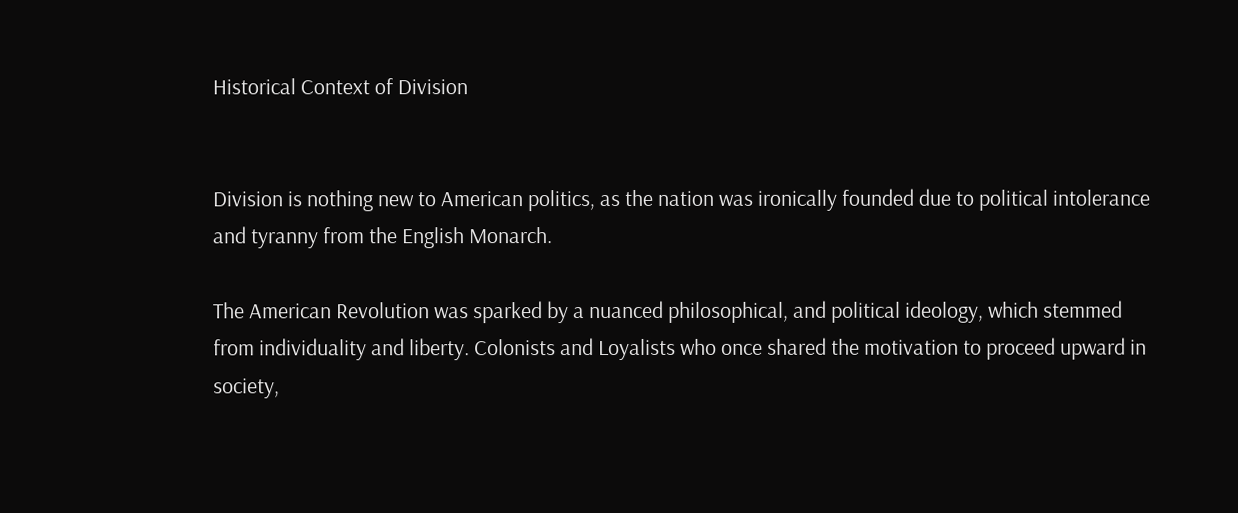Historical Context of Division


Division is nothing new to American politics, as the nation was ironically founded due to political intolerance and tyranny from the English Monarch.

The American Revolution was sparked by a nuanced philosophical, and political ideology, which stemmed from individuality and liberty. Colonists and Loyalists who once shared the motivation to proceed upward in society,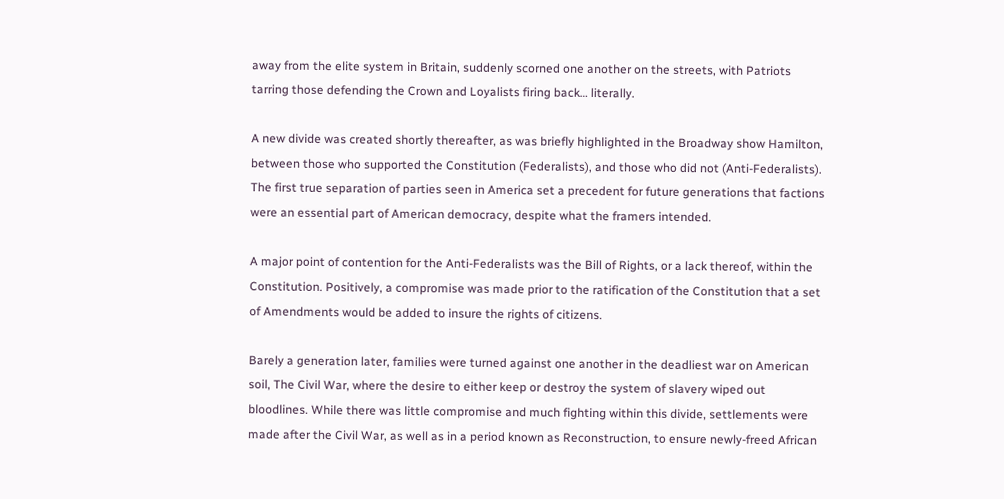away from the elite system in Britain, suddenly scorned one another on the streets, with Patriots tarring those defending the Crown and Loyalists firing back… literally.

A new divide was created shortly thereafter, as was briefly highlighted in the Broadway show Hamilton, between those who supported the Constitution (Federalists), and those who did not (Anti-Federalists). The first true separation of parties seen in America set a precedent for future generations that factions were an essential part of American democracy, despite what the framers intended.

A major point of contention for the Anti-Federalists was the Bill of Rights, or a lack thereof, within the Constitution. Positively, a compromise was made prior to the ratification of the Constitution that a set of Amendments would be added to insure the rights of citizens.

Barely a generation later, families were turned against one another in the deadliest war on American soil, The Civil War, where the desire to either keep or destroy the system of slavery wiped out bloodlines. While there was little compromise and much fighting within this divide, settlements were made after the Civil War, as well as in a period known as Reconstruction, to ensure newly-freed African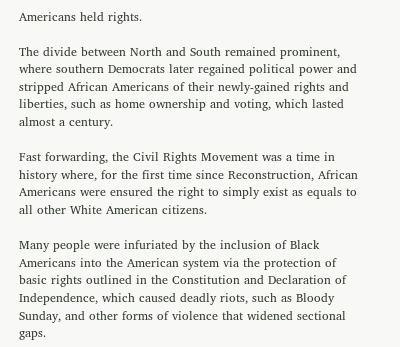Americans held rights.

The divide between North and South remained prominent, where southern Democrats later regained political power and stripped African Americans of their newly-gained rights and liberties, such as home ownership and voting, which lasted almost a century.

Fast forwarding, the Civil Rights Movement was a time in history where, for the first time since Reconstruction, African Americans were ensured the right to simply exist as equals to all other White American citizens.

Many people were infuriated by the inclusion of Black Americans into the American system via the protection of basic rights outlined in the Constitution and Declaration of Independence, which caused deadly riots, such as Bloody Sunday, and other forms of violence that widened sectional gaps.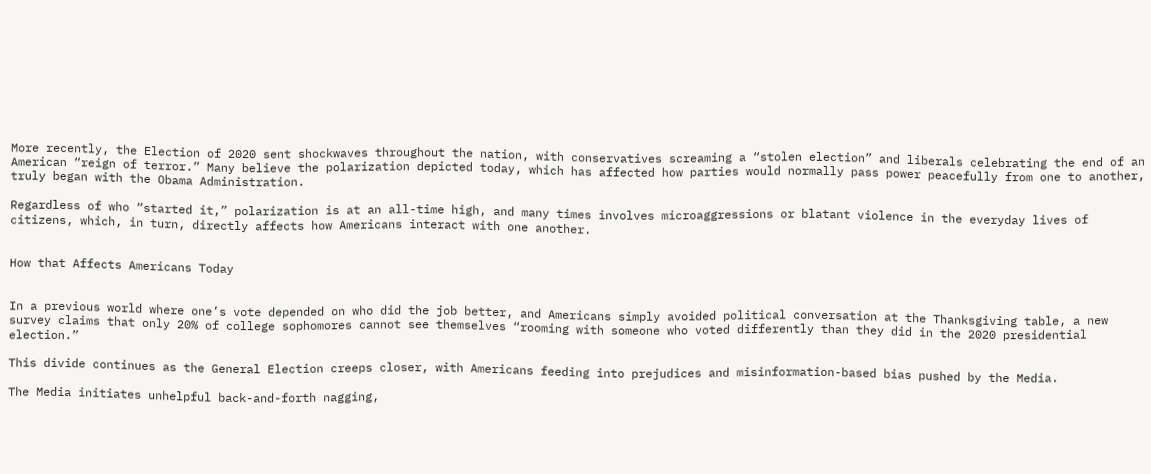More recently, the Election of 2020 sent shockwaves throughout the nation, with conservatives screaming a “stolen election” and liberals celebrating the end of an American “reign of terror.” Many believe the polarization depicted today, which has affected how parties would normally pass power peacefully from one to another, truly began with the Obama Administration.

Regardless of who “started it,” polarization is at an all-time high, and many times involves microaggressions or blatant violence in the everyday lives of citizens, which, in turn, directly affects how Americans interact with one another.


How that Affects Americans Today


In a previous world where one’s vote depended on who did the job better, and Americans simply avoided political conversation at the Thanksgiving table, a new survey claims that only 20% of college sophomores cannot see themselves “rooming with someone who voted differently than they did in the 2020 presidential election.”

This divide continues as the General Election creeps closer, with Americans feeding into prejudices and misinformation-based bias pushed by the Media.

The Media initiates unhelpful back-and-forth nagging,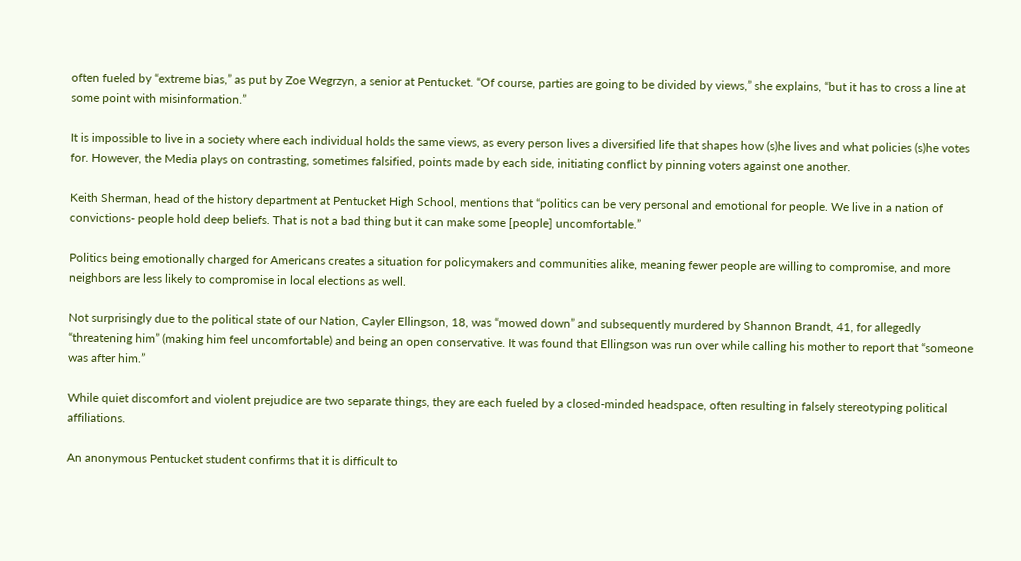often fueled by “extreme bias,” as put by Zoe Wegrzyn, a senior at Pentucket. “Of course, parties are going to be divided by views,” she explains, “but it has to cross a line at some point with misinformation.”

It is impossible to live in a society where each individual holds the same views, as every person lives a diversified life that shapes how (s)he lives and what policies (s)he votes for. However, the Media plays on contrasting, sometimes falsified, points made by each side, initiating conflict by pinning voters against one another.

Keith Sherman, head of the history department at Pentucket High School, mentions that “politics can be very personal and emotional for people. We live in a nation of convictions- people hold deep beliefs. That is not a bad thing but it can make some [people] uncomfortable.”

Politics being emotionally charged for Americans creates a situation for policymakers and communities alike, meaning fewer people are willing to compromise, and more neighbors are less likely to compromise in local elections as well.

Not surprisingly due to the political state of our Nation, Cayler Ellingson, 18, was “mowed down” and subsequently murdered by Shannon Brandt, 41, for allegedly “threatening him” (making him feel uncomfortable) and being an open conservative. It was found that Ellingson was run over while calling his mother to report that “someone was after him.”

While quiet discomfort and violent prejudice are two separate things, they are each fueled by a closed-minded headspace, often resulting in falsely stereotyping political affiliations.

An anonymous Pentucket student confirms that it is difficult to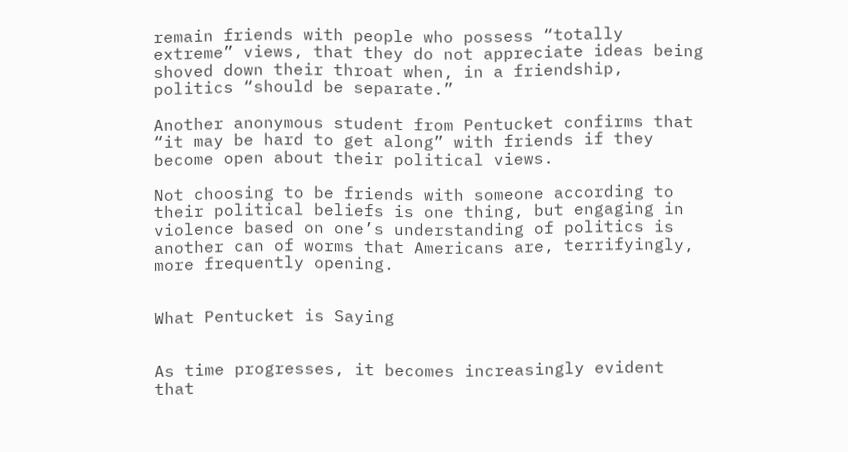remain friends with people who possess “totally extreme” views, that they do not appreciate ideas being shoved down their throat when, in a friendship, politics “should be separate.”

Another anonymous student from Pentucket confirms that “it may be hard to get along” with friends if they become open about their political views.

Not choosing to be friends with someone according to their political beliefs is one thing, but engaging in violence based on one’s understanding of politics is another can of worms that Americans are, terrifyingly, more frequently opening.


What Pentucket is Saying


As time progresses, it becomes increasingly evident that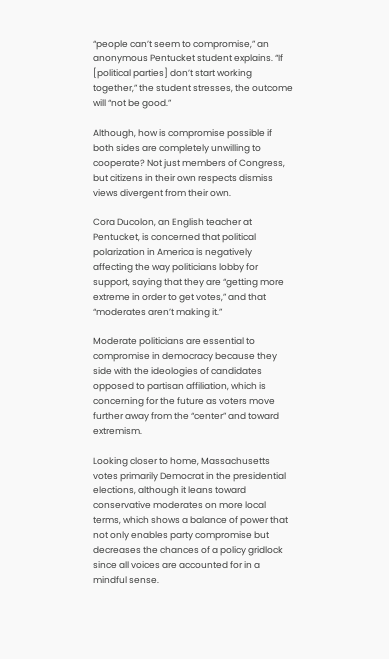“people can’t seem to compromise,” an anonymous Pentucket student explains. “If [political parties] don’t start working together,” the student stresses, the outcome will “not be good.”

Although, how is compromise possible if both sides are completely unwilling to cooperate? Not just members of Congress, but citizens in their own respects dismiss views divergent from their own.

Cora Ducolon, an English teacher at Pentucket, is concerned that political polarization in America is negatively affecting the way politicians lobby for support, saying that they are “getting more extreme in order to get votes,” and that “moderates aren’t making it.”

Moderate politicians are essential to compromise in democracy because they side with the ideologies of candidates opposed to partisan affiliation, which is concerning for the future as voters move further away from the “center” and toward extremism.

Looking closer to home, Massachusetts votes primarily Democrat in the presidential elections, although it leans toward conservative moderates on more local terms, which shows a balance of power that not only enables party compromise but decreases the chances of a policy gridlock since all voices are accounted for in a mindful sense.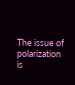The issue of polarization is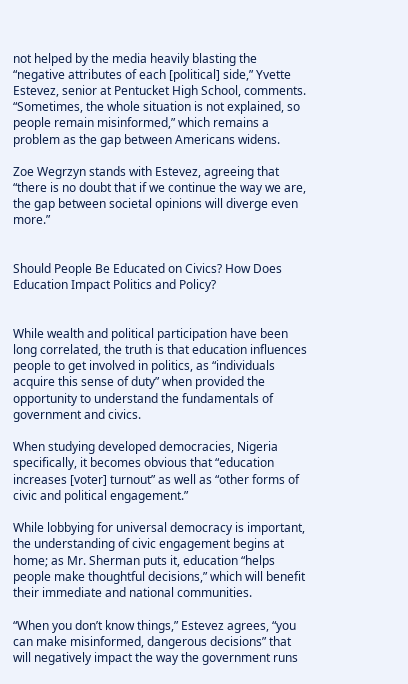not helped by the media heavily blasting the “negative attributes of each [political] side,” Yvette Estevez, senior at Pentucket High School, comments. “Sometimes, the whole situation is not explained, so people remain misinformed,” which remains a problem as the gap between Americans widens.

Zoe Wegrzyn stands with Estevez, agreeing that “there is no doubt that if we continue the way we are, the gap between societal opinions will diverge even more.”


Should People Be Educated on Civics? How Does Education Impact Politics and Policy?


While wealth and political participation have been long correlated, the truth is that education influences people to get involved in politics, as “individuals acquire this sense of duty” when provided the opportunity to understand the fundamentals of government and civics.

When studying developed democracies, Nigeria specifically, it becomes obvious that “education increases [voter] turnout” as well as “other forms of civic and political engagement.”

While lobbying for universal democracy is important, the understanding of civic engagement begins at home; as Mr. Sherman puts it, education “helps people make thoughtful decisions,” which will benefit their immediate and national communities.

“When you don’t know things,” Estevez agrees, “you can make misinformed, dangerous decisions” that will negatively impact the way the government runs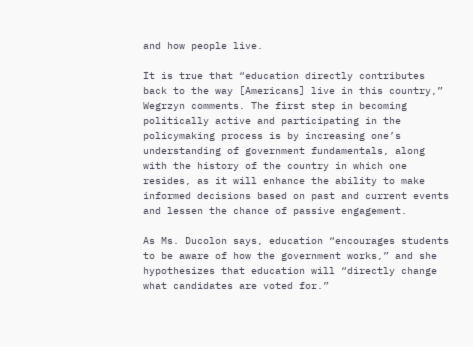and how people live.

It is true that “education directly contributes back to the way [Americans] live in this country,” Wegrzyn comments. The first step in becoming politically active and participating in the policymaking process is by increasing one’s understanding of government fundamentals, along with the history of the country in which one resides, as it will enhance the ability to make informed decisions based on past and current events and lessen the chance of passive engagement.

As Ms. Ducolon says, education “encourages students to be aware of how the government works,” and she hypothesizes that education will “directly change what candidates are voted for.”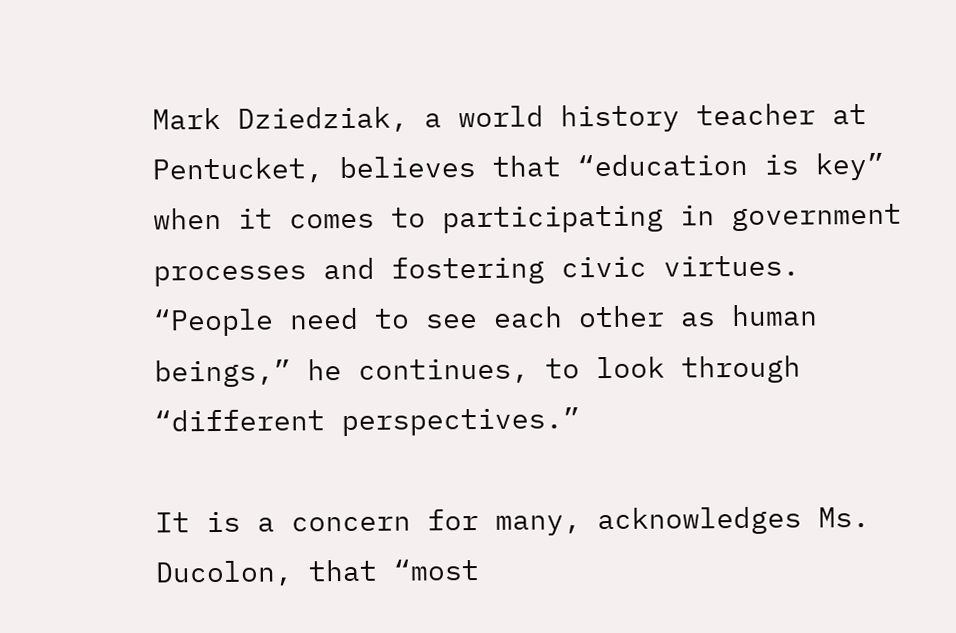Mark Dziedziak, a world history teacher at Pentucket, believes that “education is key” when it comes to participating in government processes and fostering civic virtues. “People need to see each other as human beings,” he continues, to look through “different perspectives.”

It is a concern for many, acknowledges Ms. Ducolon, that “most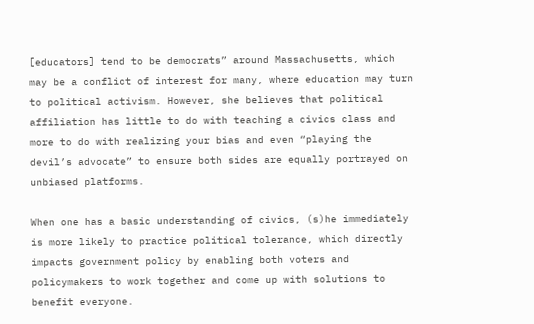[educators] tend to be democrats” around Massachusetts, which may be a conflict of interest for many, where education may turn to political activism. However, she believes that political affiliation has little to do with teaching a civics class and more to do with realizing your bias and even “playing the devil’s advocate” to ensure both sides are equally portrayed on unbiased platforms.

When one has a basic understanding of civics, (s)he immediately is more likely to practice political tolerance, which directly impacts government policy by enabling both voters and policymakers to work together and come up with solutions to benefit everyone.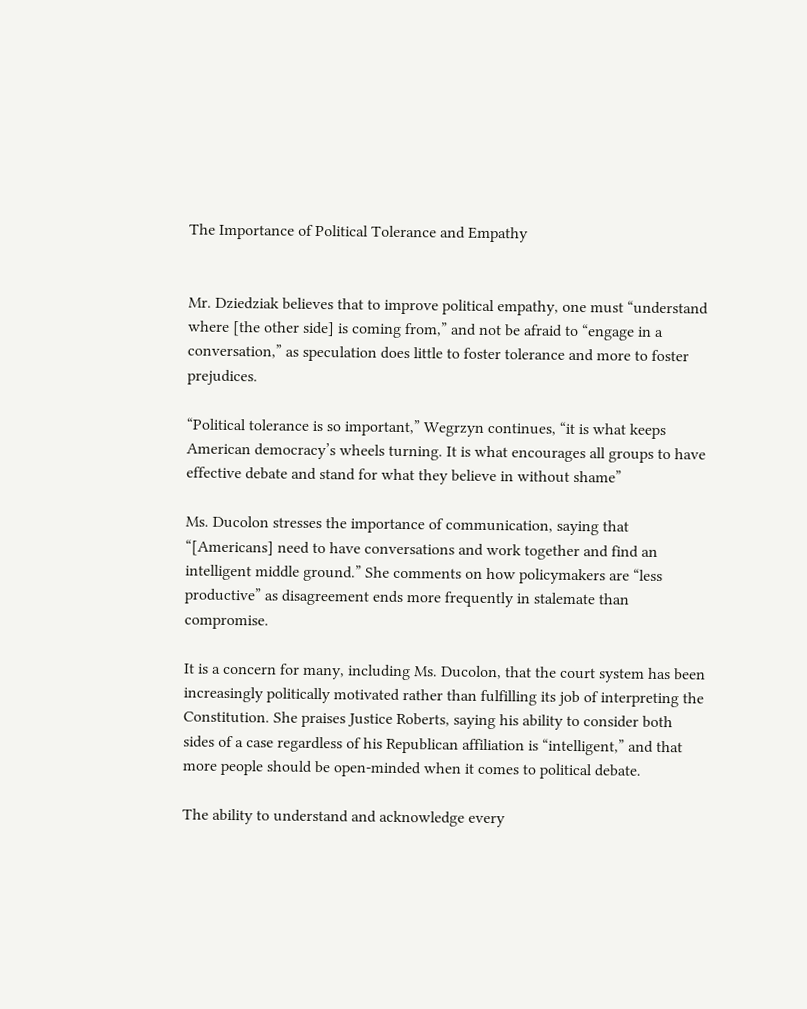The Importance of Political Tolerance and Empathy


Mr. Dziedziak believes that to improve political empathy, one must “understand where [the other side] is coming from,” and not be afraid to “engage in a conversation,” as speculation does little to foster tolerance and more to foster prejudices.

“Political tolerance is so important,” Wegrzyn continues, “it is what keeps American democracy’s wheels turning. It is what encourages all groups to have effective debate and stand for what they believe in without shame”

Ms. Ducolon stresses the importance of communication, saying that “[Americans] need to have conversations and work together and find an intelligent middle ground.” She comments on how policymakers are “less productive” as disagreement ends more frequently in stalemate than compromise.

It is a concern for many, including Ms. Ducolon, that the court system has been increasingly politically motivated rather than fulfilling its job of interpreting the Constitution. She praises Justice Roberts, saying his ability to consider both sides of a case regardless of his Republican affiliation is “intelligent,” and that more people should be open-minded when it comes to political debate.

The ability to understand and acknowledge every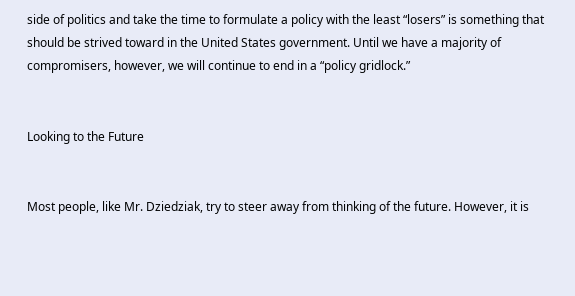side of politics and take the time to formulate a policy with the least “losers” is something that should be strived toward in the United States government. Until we have a majority of compromisers, however, we will continue to end in a “policy gridlock.”


Looking to the Future


Most people, like Mr. Dziedziak, try to steer away from thinking of the future. However, it is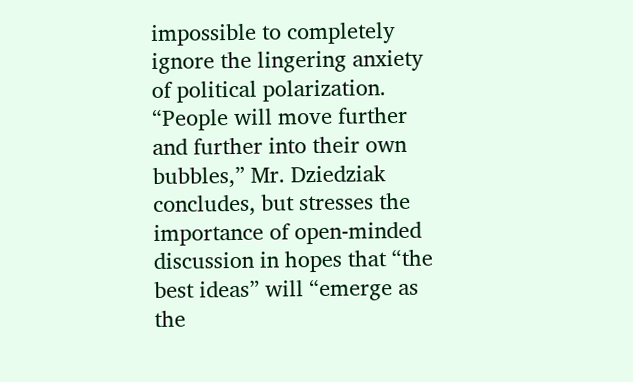impossible to completely ignore the lingering anxiety of political polarization. “People will move further and further into their own bubbles,” Mr. Dziedziak concludes, but stresses the importance of open-minded discussion in hopes that “the best ideas” will “emerge as the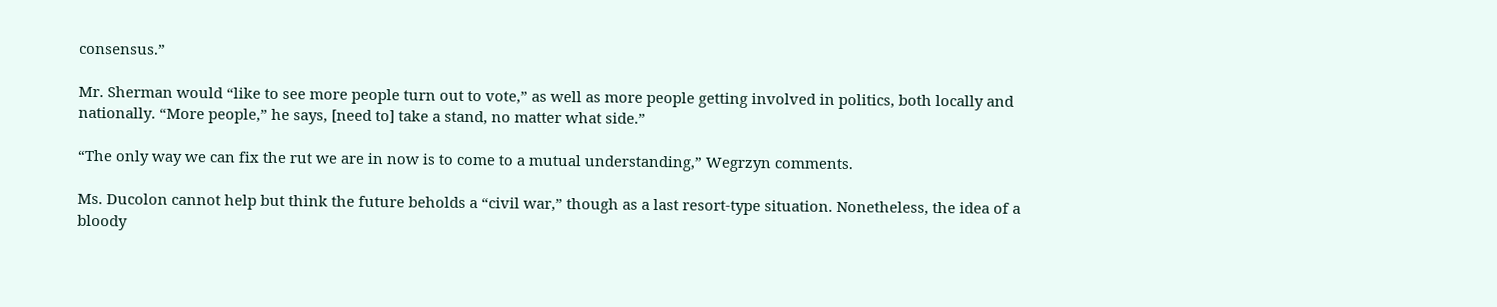consensus.”

Mr. Sherman would “like to see more people turn out to vote,” as well as more people getting involved in politics, both locally and nationally. “More people,” he says, [need to] take a stand, no matter what side.”

“The only way we can fix the rut we are in now is to come to a mutual understanding,” Wegrzyn comments.

Ms. Ducolon cannot help but think the future beholds a “civil war,” though as a last resort-type situation. Nonetheless, the idea of a bloody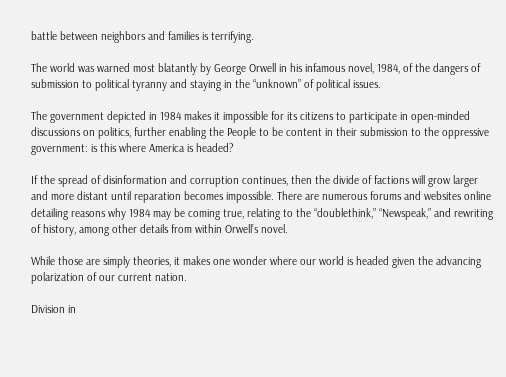battle between neighbors and families is terrifying.

The world was warned most blatantly by George Orwell in his infamous novel, 1984, of the dangers of submission to political tyranny and staying in the “unknown” of political issues.

The government depicted in 1984 makes it impossible for its citizens to participate in open-minded discussions on politics, further enabling the People to be content in their submission to the oppressive government: is this where America is headed?

If the spread of disinformation and corruption continues, then the divide of factions will grow larger and more distant until reparation becomes impossible. There are numerous forums and websites online detailing reasons why 1984 may be coming true, relating to the “doublethink,” “Newspeak,” and rewriting of history, among other details from within Orwell’s novel.

While those are simply theories, it makes one wonder where our world is headed given the advancing polarization of our current nation.

Division in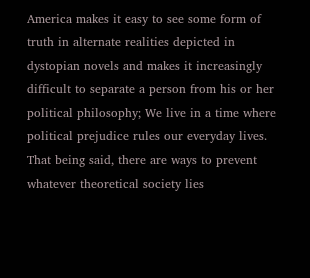America makes it easy to see some form of truth in alternate realities depicted in dystopian novels and makes it increasingly difficult to separate a person from his or her political philosophy; We live in a time where political prejudice rules our everyday lives. That being said, there are ways to prevent whatever theoretical society lies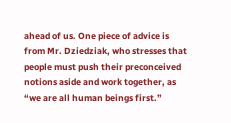ahead of us. One piece of advice is from Mr. Dziedziak, who stresses that people must push their preconceived notions aside and work together, as “we are all human beings first.”